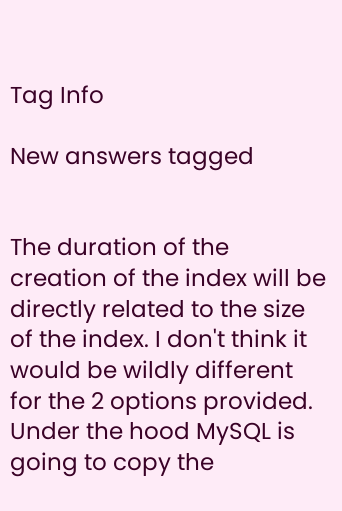Tag Info

New answers tagged


The duration of the creation of the index will be directly related to the size of the index. I don't think it would be wildly different for the 2 options provided. Under the hood MySQL is going to copy the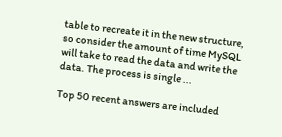table to recreate it in the new structure, so consider the amount of time MySQL will take to read the data and write the data. The process is single ...

Top 50 recent answers are included